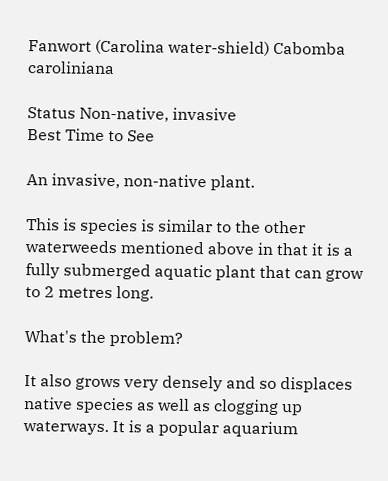Fanwort (Carolina water-shield) Cabomba caroliniana

Status Non-native, invasive
Best Time to See

An invasive, non-native plant.

This is species is similar to the other waterweeds mentioned above in that it is a fully submerged aquatic plant that can grow to 2 metres long.

What's the problem?

It also grows very densely and so displaces native species as well as clogging up waterways. It is a popular aquarium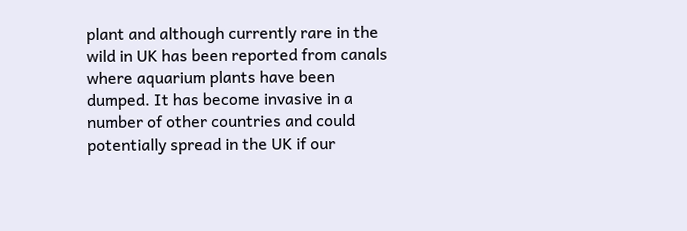plant and although currently rare in the wild in UK has been reported from canals where aquarium plants have been dumped. It has become invasive in a number of other countries and could potentially spread in the UK if our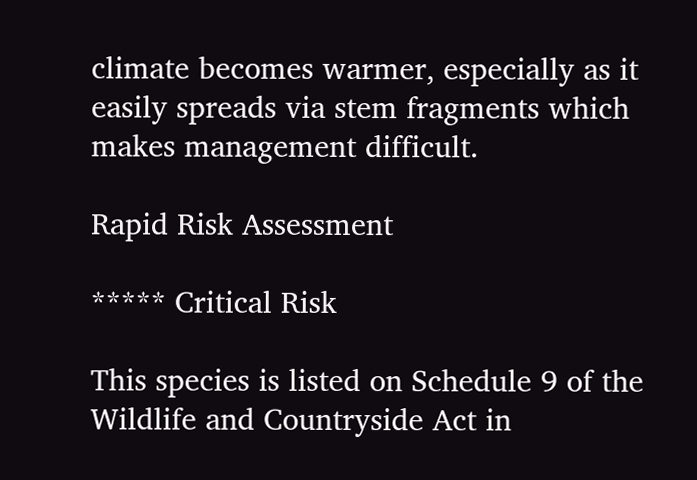climate becomes warmer, especially as it easily spreads via stem fragments which makes management difficult.

Rapid Risk Assessment

***** Critical Risk

This species is listed on Schedule 9 of the Wildlife and Countryside Act in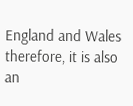England and Wales therefore, it is also an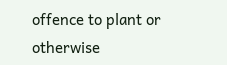offence to plant or otherwise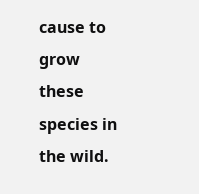cause to grow these species in the wild.